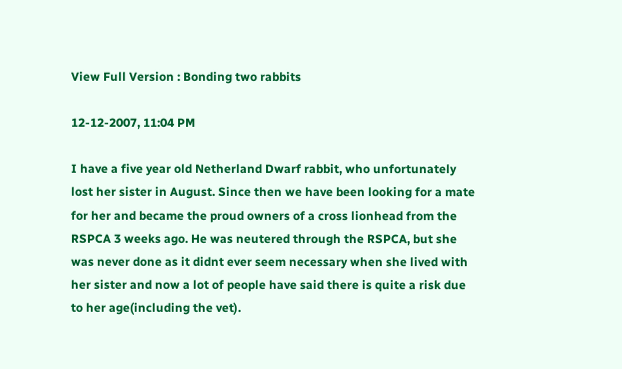View Full Version : Bonding two rabbits

12-12-2007, 11:04 PM

I have a five year old Netherland Dwarf rabbit, who unfortunately lost her sister in August. Since then we have been looking for a mate for her and became the proud owners of a cross lionhead from the RSPCA 3 weeks ago. He was neutered through the RSPCA, but she was never done as it didnt ever seem necessary when she lived with her sister and now a lot of people have said there is quite a risk due to her age(including the vet).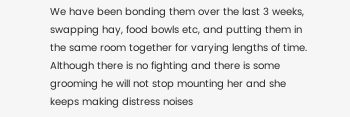We have been bonding them over the last 3 weeks, swapping hay, food bowls etc, and putting them in the same room together for varying lengths of time. Although there is no fighting and there is some grooming he will not stop mounting her and she keeps making distress noises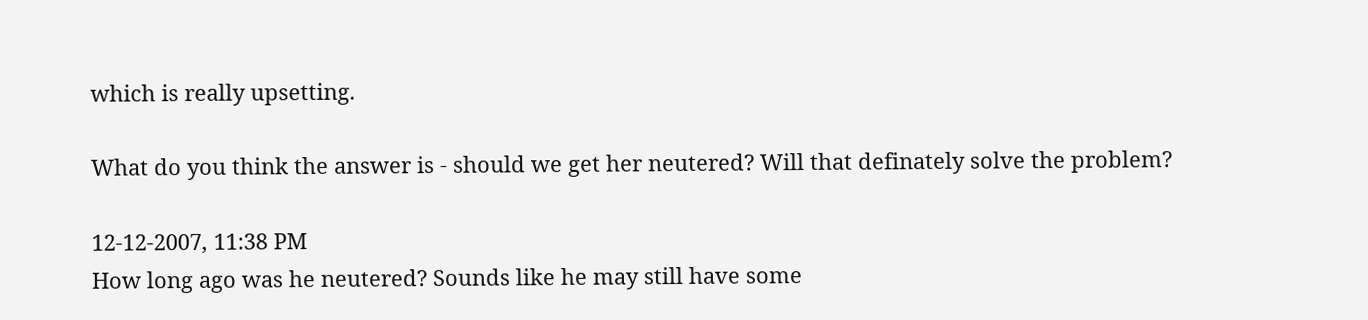which is really upsetting.

What do you think the answer is - should we get her neutered? Will that definately solve the problem?

12-12-2007, 11:38 PM
How long ago was he neutered? Sounds like he may still have some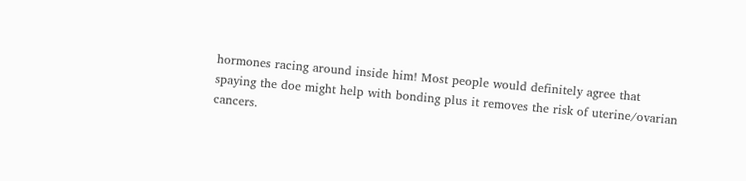hormones racing around inside him! Most people would definitely agree that spaying the doe might help with bonding plus it removes the risk of uterine/ovarian cancers.